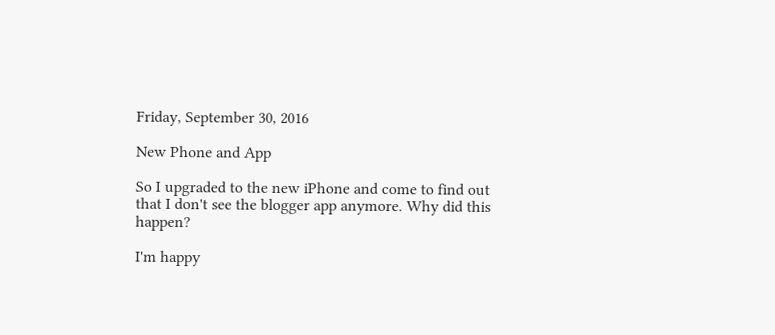Friday, September 30, 2016

New Phone and App

So I upgraded to the new iPhone and come to find out that I don't see the blogger app anymore. Why did this happen?

I'm happy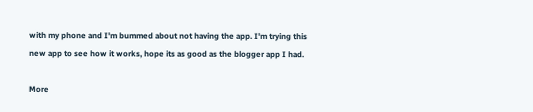with my phone and I'm bummed about not having the app. I'm trying this new app to see how it works, hope its as good as the blogger app I had.

More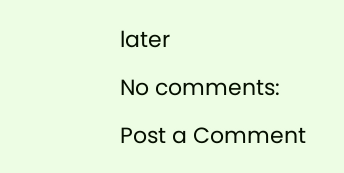later

No comments:

Post a Comment